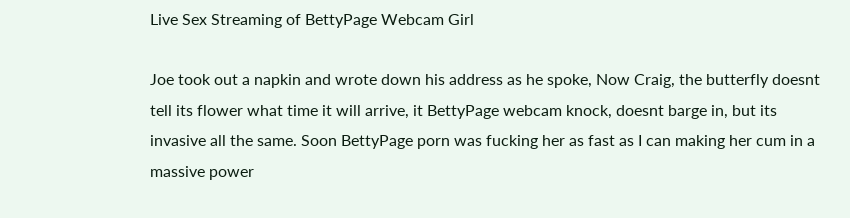Live Sex Streaming of BettyPage Webcam Girl

Joe took out a napkin and wrote down his address as he spoke, Now Craig, the butterfly doesnt tell its flower what time it will arrive, it BettyPage webcam knock, doesnt barge in, but its invasive all the same. Soon BettyPage porn was fucking her as fast as I can making her cum in a massive power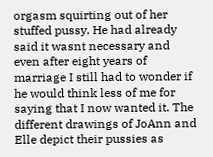orgasm squirting out of her stuffed pussy. He had already said it wasnt necessary and even after eight years of marriage I still had to wonder if he would think less of me for saying that I now wanted it. The different drawings of JoAnn and Elle depict their pussies as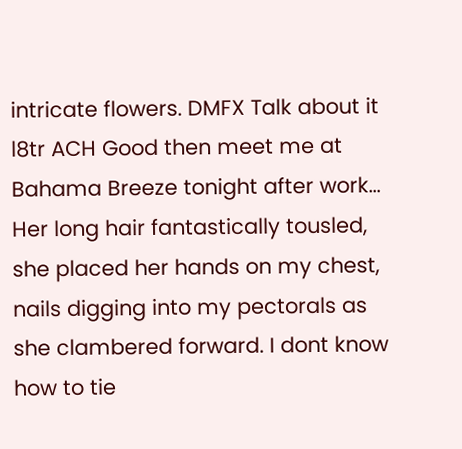intricate flowers. DMFX Talk about it l8tr ACH Good then meet me at Bahama Breeze tonight after work… Her long hair fantastically tousled, she placed her hands on my chest, nails digging into my pectorals as she clambered forward. I dont know how to tie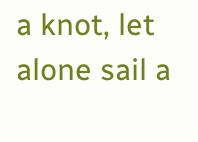a knot, let alone sail a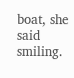boat, she said smiling.